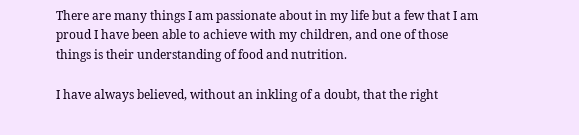There are many things I am passionate about in my life but a few that I am proud I have been able to achieve with my children, and one of those things is their understanding of food and nutrition.

I have always believed, without an inkling of a doubt, that the right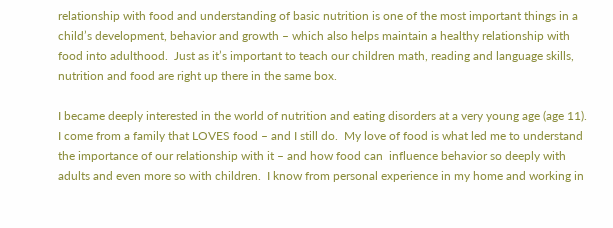relationship with food and understanding of basic nutrition is one of the most important things in a child’s development, behavior and growth – which also helps maintain a healthy relationship with food into adulthood.  Just as it’s important to teach our children math, reading and language skills, nutrition and food are right up there in the same box.

I became deeply interested in the world of nutrition and eating disorders at a very young age (age 11).  I come from a family that LOVES food – and I still do.  My love of food is what led me to understand the importance of our relationship with it – and how food can  influence behavior so deeply with adults and even more so with children.  I know from personal experience in my home and working in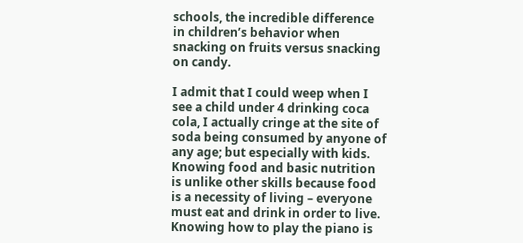schools, the incredible difference in children’s behavior when snacking on fruits versus snacking on candy.

I admit that I could weep when I see a child under 4 drinking coca cola, I actually cringe at the site of soda being consumed by anyone of any age; but especially with kids.  Knowing food and basic nutrition is unlike other skills because food is a necessity of living – everyone must eat and drink in order to live.  Knowing how to play the piano is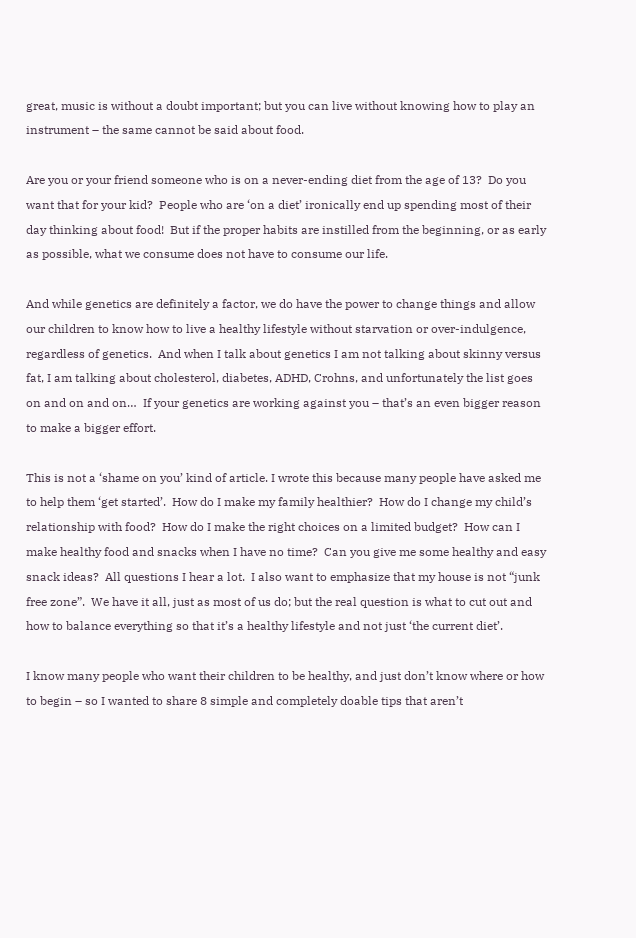great, music is without a doubt important; but you can live without knowing how to play an instrument – the same cannot be said about food.

Are you or your friend someone who is on a never-ending diet from the age of 13?  Do you want that for your kid?  People who are ‘on a diet’ ironically end up spending most of their day thinking about food!  But if the proper habits are instilled from the beginning, or as early as possible, what we consume does not have to consume our life.

And while genetics are definitely a factor, we do have the power to change things and allow our children to know how to live a healthy lifestyle without starvation or over-indulgence, regardless of genetics.  And when I talk about genetics I am not talking about skinny versus fat, I am talking about cholesterol, diabetes, ADHD, Crohns, and unfortunately the list goes on and on and on…  If your genetics are working against you – that’s an even bigger reason to make a bigger effort.

This is not a ‘shame on you’ kind of article. I wrote this because many people have asked me to help them ‘get started’.  How do I make my family healthier?  How do I change my child’s relationship with food?  How do I make the right choices on a limited budget?  How can I make healthy food and snacks when I have no time?  Can you give me some healthy and easy snack ideas?  All questions I hear a lot.  I also want to emphasize that my house is not “junk free zone”.  We have it all, just as most of us do; but the real question is what to cut out and how to balance everything so that it’s a healthy lifestyle and not just ‘the current diet’.

I know many people who want their children to be healthy, and just don’t know where or how to begin – so I wanted to share 8 simple and completely doable tips that aren’t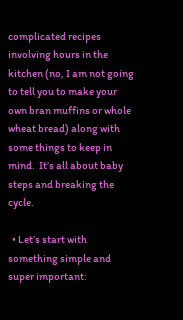complicated recipes involving hours in the kitchen (no, I am not going to tell you to make your own bran muffins or whole wheat bread) along with some things to keep in mind.  It’s all about baby steps and breaking the cycle.

  • Let’s start with something simple and super important: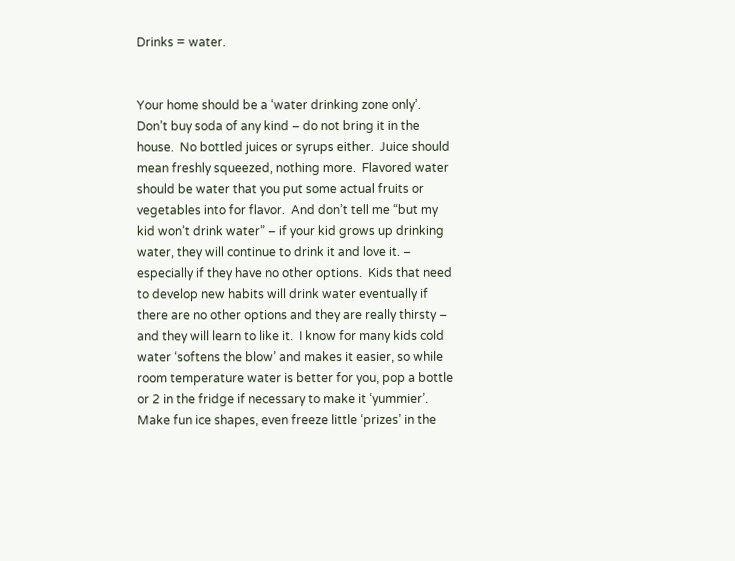Drinks = water.


Your home should be a ‘water drinking zone only’.  Don’t buy soda of any kind – do not bring it in the house.  No bottled juices or syrups either.  Juice should mean freshly squeezed, nothing more.  Flavored water should be water that you put some actual fruits or vegetables into for flavor.  And don’t tell me “but my kid won’t drink water” – if your kid grows up drinking water, they will continue to drink it and love it. – especially if they have no other options.  Kids that need to develop new habits will drink water eventually if there are no other options and they are really thirsty – and they will learn to like it.  I know for many kids cold water ‘softens the blow’ and makes it easier, so while room temperature water is better for you, pop a bottle or 2 in the fridge if necessary to make it ‘yummier’.  Make fun ice shapes, even freeze little ‘prizes’ in the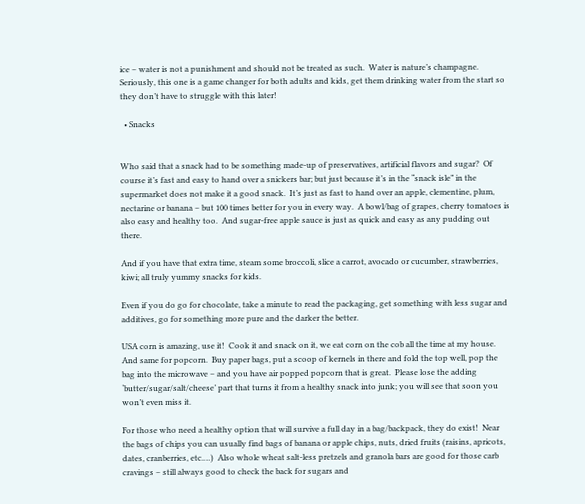ice – water is not a punishment and should not be treated as such.  Water is nature’s champagne.  Seriously, this one is a game changer for both adults and kids, get them drinking water from the start so they don’t have to struggle with this later!

  • Snacks


Who said that a snack had to be something made-up of preservatives, artificial flavors and sugar?  Of course it’s fast and easy to hand over a snickers bar; but just because it’s in the “snack isle” in the supermarket does not make it a good snack.  It’s just as fast to hand over an apple, clementine, plum, nectarine or banana – but 100 times better for you in every way.  A bowl/bag of grapes, cherry tomatoes is also easy and healthy too.  And sugar-free apple sauce is just as quick and easy as any pudding out there.

And if you have that extra time, steam some broccoli, slice a carrot, avocado or cucumber, strawberries, kiwi; all truly yummy snacks for kids.

Even if you do go for chocolate, take a minute to read the packaging, get something with less sugar and additives, go for something more pure and the darker the better.

USA corn is amazing, use it!  Cook it and snack on it, we eat corn on the cob all the time at my house.  And same for popcorn.  Buy paper bags, put a scoop of kernels in there and fold the top well, pop the bag into the microwave – and you have air popped popcorn that is great.  Please lose the adding ‘butter/sugar/salt/cheese’ part that turns it from a healthy snack into junk; you will see that soon you won’t even miss it.

For those who need a healthy option that will survive a full day in a bag/backpack, they do exist!  Near the bags of chips you can usually find bags of banana or apple chips, nuts, dried fruits (raisins, apricots, dates, cranberries, etc.…)  Also whole wheat salt-less pretzels and granola bars are good for those carb cravings – still always good to check the back for sugars and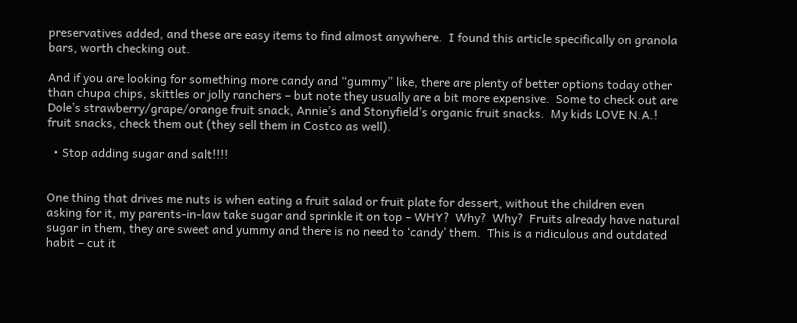preservatives added, and these are easy items to find almost anywhere.  I found this article specifically on granola bars, worth checking out.

And if you are looking for something more candy and “gummy” like, there are plenty of better options today other than chupa chips, skittles or jolly ranchers – but note they usually are a bit more expensive.  Some to check out are Dole’s strawberry/grape/orange fruit snack, Annie’s and Stonyfield’s organic fruit snacks.  My kids LOVE N.A.! fruit snacks, check them out (they sell them in Costco as well).

  • Stop adding sugar and salt!!!!


One thing that drives me nuts is when eating a fruit salad or fruit plate for dessert, without the children even asking for it, my parents-in-law take sugar and sprinkle it on top – WHY?  Why?  Why?  Fruits already have natural sugar in them, they are sweet and yummy and there is no need to ‘candy’ them.  This is a ridiculous and outdated habit – cut it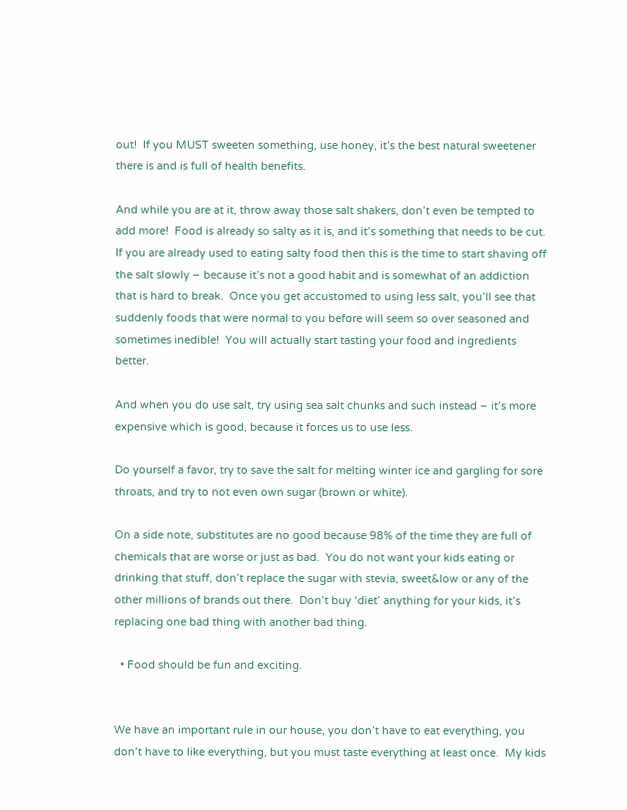out!  If you MUST sweeten something, use honey, it’s the best natural sweetener there is and is full of health benefits.

And while you are at it, throw away those salt shakers, don’t even be tempted to add more!  Food is already so salty as it is, and it’s something that needs to be cut.  If you are already used to eating salty food then this is the time to start shaving off the salt slowly – because it’s not a good habit and is somewhat of an addiction that is hard to break.  Once you get accustomed to using less salt, you’ll see that suddenly foods that were normal to you before will seem so over seasoned and sometimes inedible!  You will actually start tasting your food and ingredients better.

And when you do use salt, try using sea salt chunks and such instead – it’s more expensive which is good, because it forces us to use less.

Do yourself a favor, try to save the salt for melting winter ice and gargling for sore throats, and try to not even own sugar (brown or white).

On a side note, substitutes are no good because 98% of the time they are full of chemicals that are worse or just as bad.  You do not want your kids eating or drinking that stuff, don’t replace the sugar with stevia, sweet&low or any of the other millions of brands out there.  Don’t buy ‘diet’ anything for your kids, it’s replacing one bad thing with another bad thing.

  • Food should be fun and exciting.


We have an important rule in our house, you don’t have to eat everything, you don’t have to like everything, but you must taste everything at least once.  My kids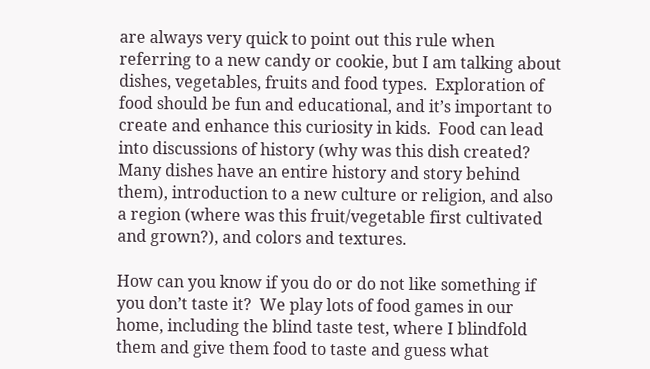are always very quick to point out this rule when referring to a new candy or cookie, but I am talking about dishes, vegetables, fruits and food types.  Exploration of food should be fun and educational, and it’s important to create and enhance this curiosity in kids.  Food can lead into discussions of history (why was this dish created?  Many dishes have an entire history and story behind them), introduction to a new culture or religion, and also a region (where was this fruit/vegetable first cultivated and grown?), and colors and textures.

How can you know if you do or do not like something if you don’t taste it?  We play lots of food games in our home, including the blind taste test, where I blindfold them and give them food to taste and guess what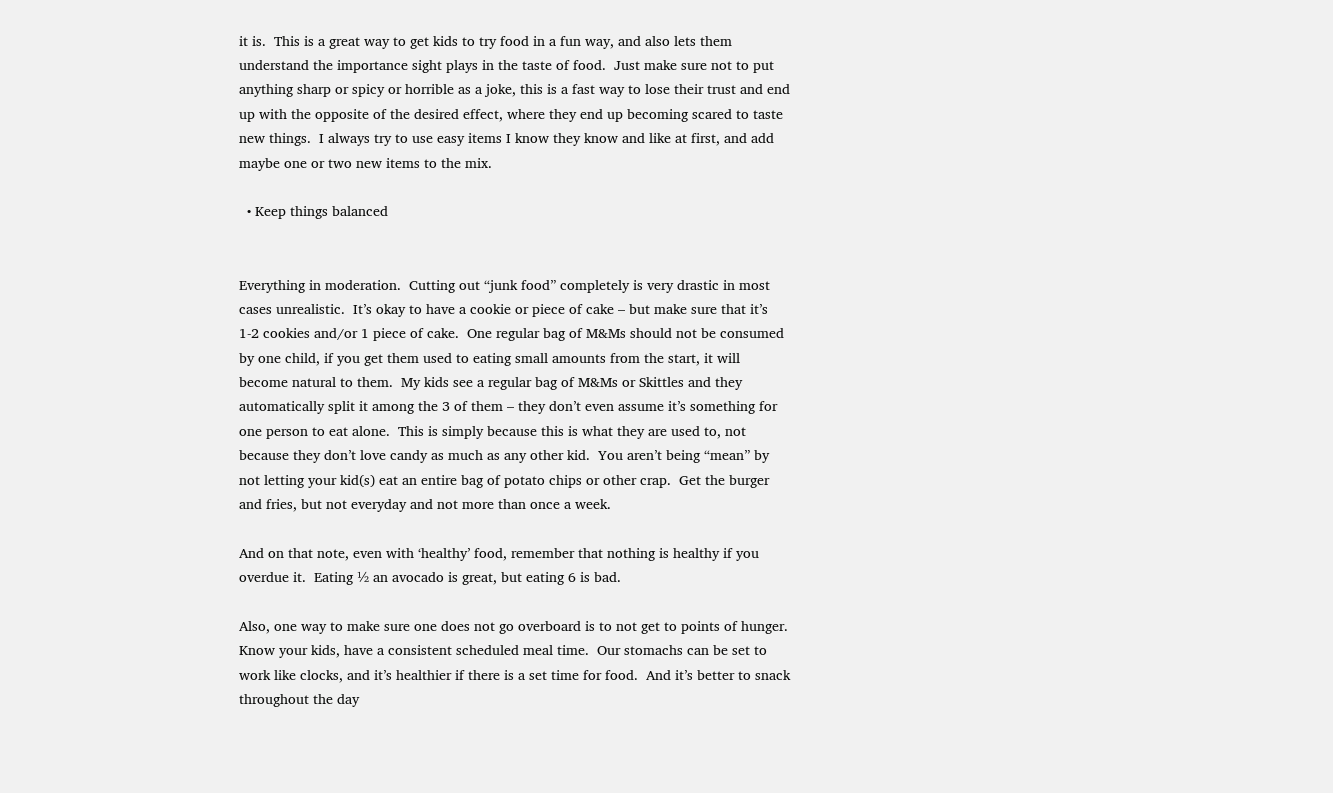it is.  This is a great way to get kids to try food in a fun way, and also lets them understand the importance sight plays in the taste of food.  Just make sure not to put anything sharp or spicy or horrible as a joke, this is a fast way to lose their trust and end up with the opposite of the desired effect, where they end up becoming scared to taste new things.  I always try to use easy items I know they know and like at first, and add maybe one or two new items to the mix.

  • Keep things balanced


Everything in moderation.  Cutting out “junk food” completely is very drastic in most cases unrealistic.  It’s okay to have a cookie or piece of cake – but make sure that it’s 1-2 cookies and/or 1 piece of cake.  One regular bag of M&Ms should not be consumed by one child, if you get them used to eating small amounts from the start, it will become natural to them.  My kids see a regular bag of M&Ms or Skittles and they automatically split it among the 3 of them – they don’t even assume it’s something for one person to eat alone.  This is simply because this is what they are used to, not because they don’t love candy as much as any other kid.  You aren’t being “mean” by not letting your kid(s) eat an entire bag of potato chips or other crap.  Get the burger and fries, but not everyday and not more than once a week.

And on that note, even with ‘healthy’ food, remember that nothing is healthy if you overdue it.  Eating ½ an avocado is great, but eating 6 is bad.

Also, one way to make sure one does not go overboard is to not get to points of hunger.  Know your kids, have a consistent scheduled meal time.  Our stomachs can be set to work like clocks, and it’s healthier if there is a set time for food.  And it’s better to snack throughout the day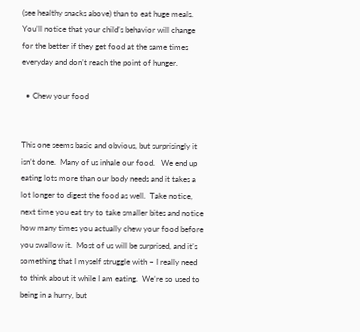(see healthy snacks above) than to eat huge meals.   You’ll notice that your child’s behavior will change for the better if they get food at the same times everyday and don’t reach the point of hunger.

  • Chew your food


This one seems basic and obvious, but surprisingly it isn’t done.  Many of us inhale our food.   We end up eating lots more than our body needs and it takes a lot longer to digest the food as well.  Take notice, next time you eat try to take smaller bites and notice how many times you actually chew your food before you swallow it.  Most of us will be surprised, and it’s something that I myself struggle with – I really need to think about it while I am eating.  We’re so used to being in a hurry, but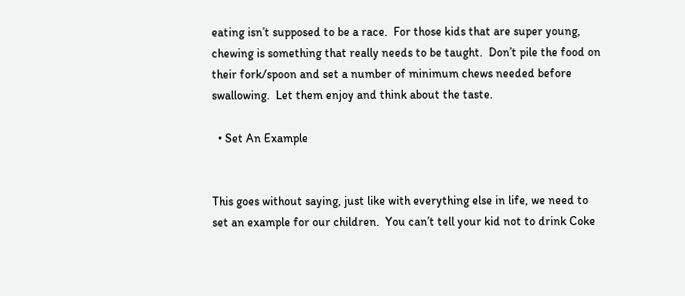eating isn’t supposed to be a race.  For those kids that are super young, chewing is something that really needs to be taught.  Don’t pile the food on their fork/spoon and set a number of minimum chews needed before swallowing.  Let them enjoy and think about the taste.

  • Set An Example


This goes without saying, just like with everything else in life, we need to set an example for our children.  You can’t tell your kid not to drink Coke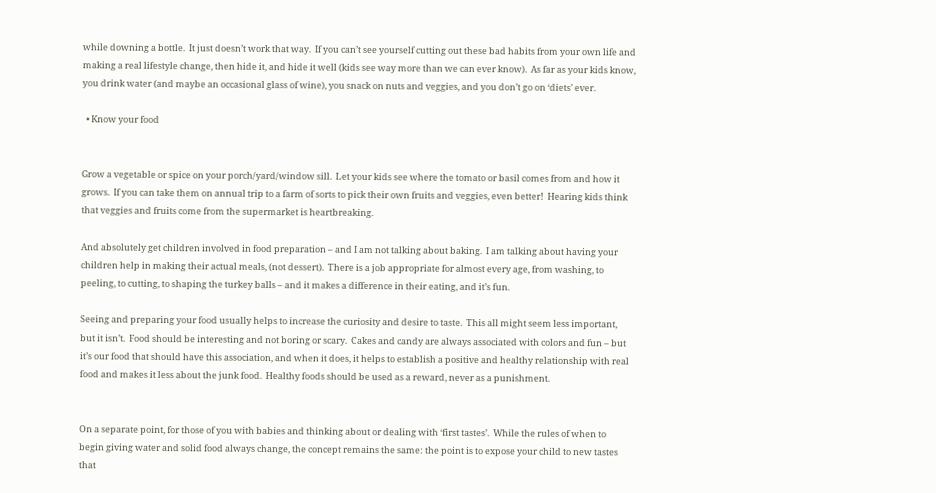while downing a bottle.  It just doesn’t work that way.  If you can’t see yourself cutting out these bad habits from your own life and making a real lifestyle change, then hide it, and hide it well (kids see way more than we can ever know).  As far as your kids know, you drink water (and maybe an occasional glass of wine), you snack on nuts and veggies, and you don’t go on ‘diets’ ever.

  • Know your food


Grow a vegetable or spice on your porch/yard/window sill.  Let your kids see where the tomato or basil comes from and how it grows.  If you can take them on annual trip to a farm of sorts to pick their own fruits and veggies, even better!  Hearing kids think that veggies and fruits come from the supermarket is heartbreaking.

And absolutely get children involved in food preparation – and I am not talking about baking.  I am talking about having your children help in making their actual meals, (not dessert).  There is a job appropriate for almost every age, from washing, to peeling, to cutting, to shaping the turkey balls – and it makes a difference in their eating, and it’s fun.

Seeing and preparing your food usually helps to increase the curiosity and desire to taste.  This all might seem less important, but it isn’t.  Food should be interesting and not boring or scary.  Cakes and candy are always associated with colors and fun – but it’s our food that should have this association, and when it does, it helps to establish a positive and healthy relationship with real food and makes it less about the junk food.  Healthy foods should be used as a reward, never as a punishment.


On a separate point, for those of you with babies and thinking about or dealing with ‘first tastes’.  While the rules of when to begin giving water and solid food always change, the concept remains the same: the point is to expose your child to new tastes that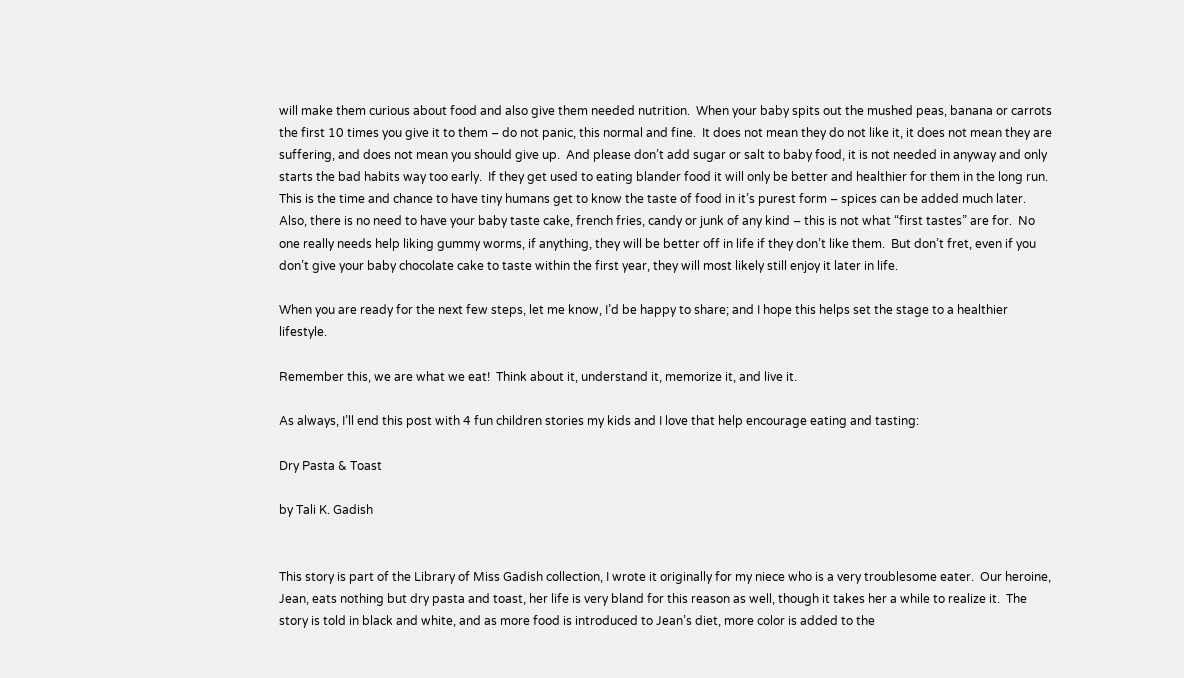will make them curious about food and also give them needed nutrition.  When your baby spits out the mushed peas, banana or carrots the first 10 times you give it to them – do not panic, this normal and fine.  It does not mean they do not like it, it does not mean they are suffering, and does not mean you should give up.  And please don’t add sugar or salt to baby food, it is not needed in anyway and only starts the bad habits way too early.  If they get used to eating blander food it will only be better and healthier for them in the long run.  This is the time and chance to have tiny humans get to know the taste of food in it’s purest form – spices can be added much later.  Also, there is no need to have your baby taste cake, french fries, candy or junk of any kind – this is not what “first tastes” are for.  No one really needs help liking gummy worms, if anything, they will be better off in life if they don’t like them.  But don’t fret, even if you don’t give your baby chocolate cake to taste within the first year, they will most likely still enjoy it later in life.

When you are ready for the next few steps, let me know, I’d be happy to share; and I hope this helps set the stage to a healthier lifestyle.

Remember this, we are what we eat!  Think about it, understand it, memorize it, and live it.

As always, I’ll end this post with 4 fun children stories my kids and I love that help encourage eating and tasting:

Dry Pasta & Toast

by Tali K. Gadish


This story is part of the Library of Miss Gadish collection, I wrote it originally for my niece who is a very troublesome eater.  Our heroine, Jean, eats nothing but dry pasta and toast, her life is very bland for this reason as well, though it takes her a while to realize it.  The story is told in black and white, and as more food is introduced to Jean’s diet, more color is added to the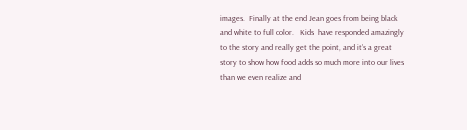images.  Finally at the end Jean goes from being black and white to full color.   Kids  have responded amazingly to the story and really get the point, and it’s a great story to show how food adds so much more into our lives than we even realize and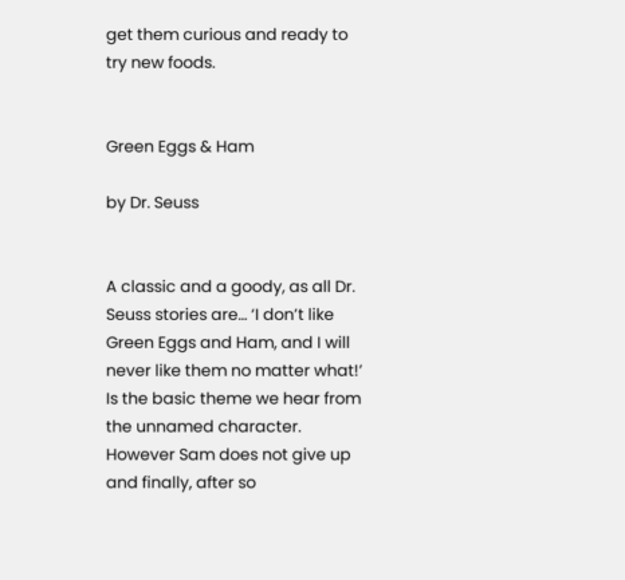get them curious and ready to try new foods.


Green Eggs & Ham

by Dr. Seuss


A classic and a goody, as all Dr. Seuss stories are… ‘I don’t like Green Eggs and Ham, and I will never like them no matter what!’  Is the basic theme we hear from the unnamed character.  However Sam does not give up and finally, after so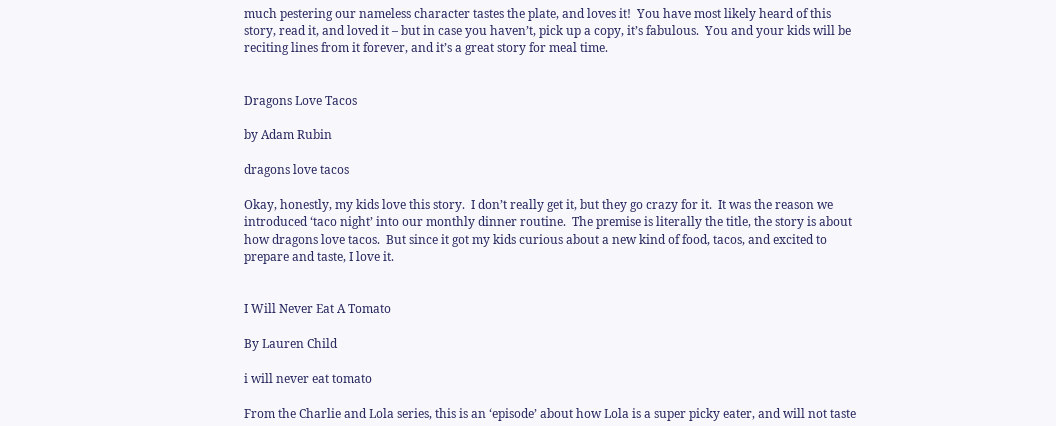much pestering our nameless character tastes the plate, and loves it!  You have most likely heard of this story, read it, and loved it – but in case you haven’t, pick up a copy, it’s fabulous.  You and your kids will be reciting lines from it forever, and it’s a great story for meal time.


Dragons Love Tacos

by Adam Rubin

dragons love tacos

Okay, honestly, my kids love this story.  I don’t really get it, but they go crazy for it.  It was the reason we introduced ‘taco night’ into our monthly dinner routine.  The premise is literally the title, the story is about how dragons love tacos.  But since it got my kids curious about a new kind of food, tacos, and excited to prepare and taste, I love it.


I Will Never Eat A Tomato

By Lauren Child

i will never eat tomato

From the Charlie and Lola series, this is an ‘episode’ about how Lola is a super picky eater, and will not taste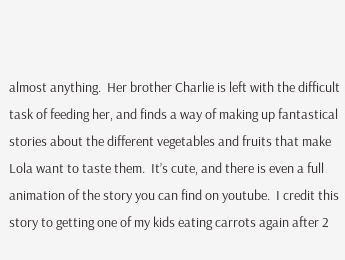almost anything.  Her brother Charlie is left with the difficult task of feeding her, and finds a way of making up fantastical stories about the different vegetables and fruits that make Lola want to taste them.  It’s cute, and there is even a full animation of the story you can find on youtube.  I credit this story to getting one of my kids eating carrots again after 2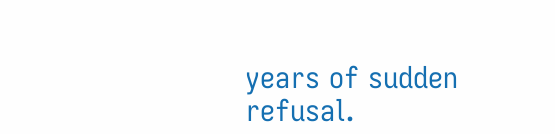years of sudden refusal.